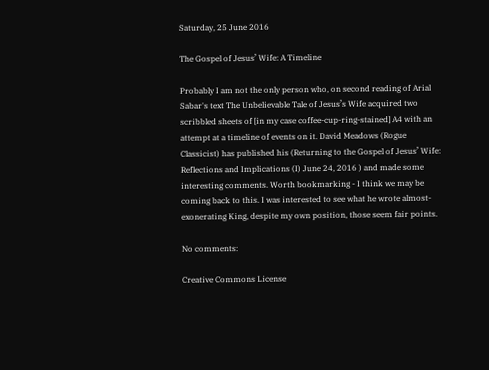Saturday, 25 June 2016

The Gospel of Jesus’ Wife: A Timeline

Probably I am not the only person who, on second reading of Arial Sabar's text The Unbelievable Tale of Jesus’s Wife acquired two scribbled sheets of [in my case coffee-cup-ring-stained] A4 with an attempt at a timeline of events on it. David Meadows (Rogue Classicist) has published his (Returning to the Gospel of Jesus’ Wife: Reflections and Implications (I) June 24, 2016 ) and made some interesting comments. Worth bookmarking - I think we may be coming back to this. I was interested to see what he wrote almost-exonerating King, despite my own position, those seem fair points.

No comments:

Creative Commons License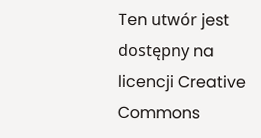Ten utwór jest dostępny na licencji Creative Commons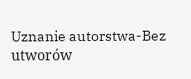Uznanie autorstwa-Bez utworów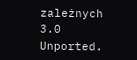zależnych 3.0 Unported.